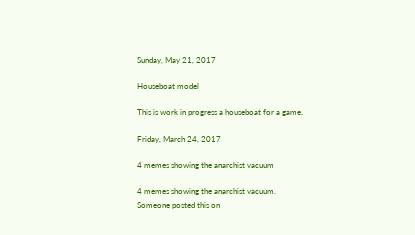Sunday, May 21, 2017

Houseboat model

This is work in progress a houseboat for a game.

Friday, March 24, 2017

4 memes showing the anarchist vacuum

4 memes showing the anarchist vacuum.
Someone posted this on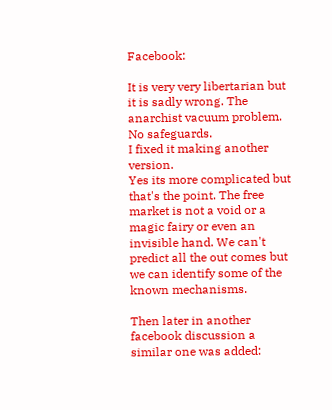Facebook:

It is very very libertarian but it is sadly wrong. The anarchist vacuum problem. No safeguards.
I fixed it making another version.
Yes its more complicated but that's the point. The free market is not a void or a magic fairy or even an invisible hand. We can't predict all the out comes but we can identify some of the known mechanisms.

Then later in another facebook discussion a similar one was added: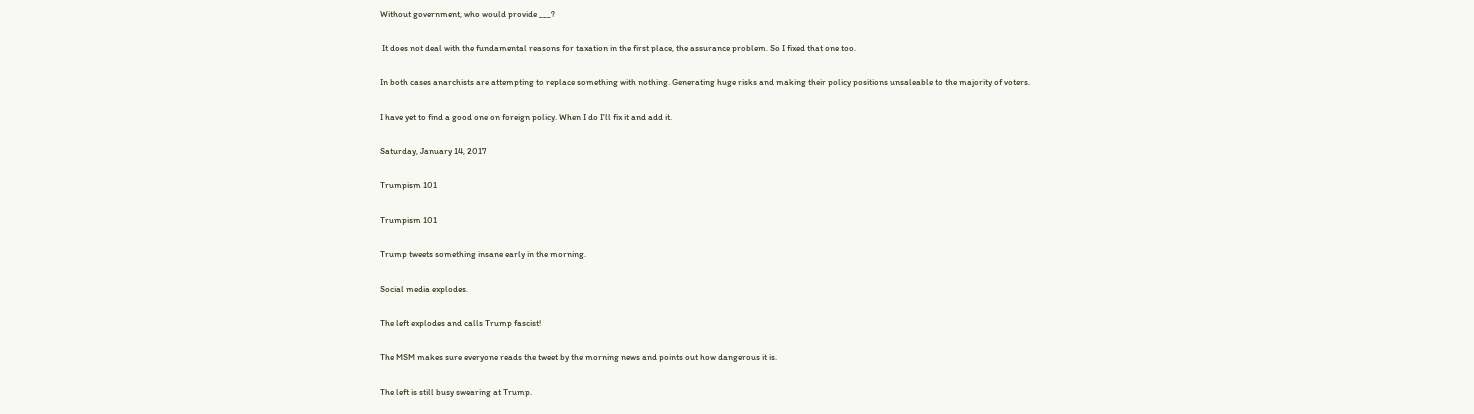Without government, who would provide ___?

 It does not deal with the fundamental reasons for taxation in the first place, the assurance problem. So I fixed that one too.

In both cases anarchists are attempting to replace something with nothing. Generating huge risks and making their policy positions unsaleable to the majority of voters.

I have yet to find a good one on foreign policy. When I do I'll fix it and add it.

Saturday, January 14, 2017

Trumpism 101

Trumpism 101

Trump tweets something insane early in the morning.

Social media explodes.

The left explodes and calls Trump fascist!

The MSM makes sure everyone reads the tweet by the morning news and points out how dangerous it is.

The left is still busy swearing at Trump.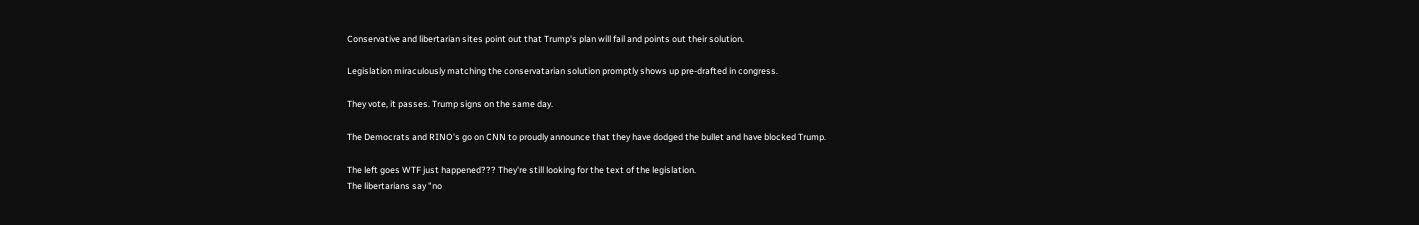Conservative and libertarian sites point out that Trump's plan will fail and points out their solution.

Legislation miraculously matching the conservatarian solution promptly shows up pre-drafted in congress.

They vote, it passes. Trump signs on the same day.

The Democrats and RINO's go on CNN to proudly announce that they have dodged the bullet and have blocked Trump.

The left goes WTF just happened??? They're still looking for the text of the legislation.
The libertarians say "no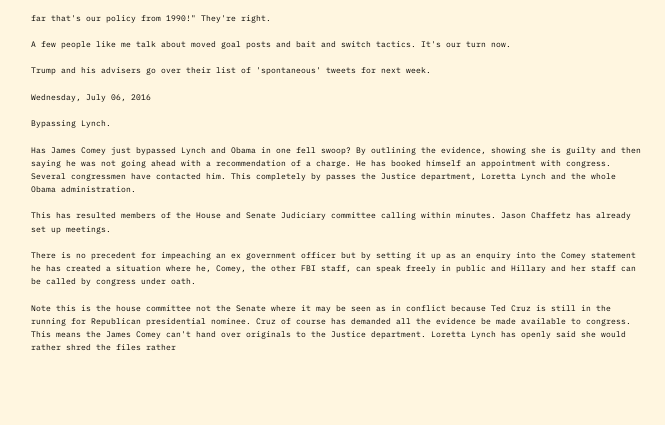far that's our policy from 1990!" They're right.

A few people like me talk about moved goal posts and bait and switch tactics. It's our turn now.

Trump and his advisers go over their list of 'spontaneous' tweets for next week.

Wednesday, July 06, 2016

Bypassing Lynch.

Has James Comey just bypassed Lynch and Obama in one fell swoop? By outlining the evidence, showing she is guilty and then saying he was not going ahead with a recommendation of a charge. He has booked himself an appointment with congress. Several congressmen have contacted him. This completely by passes the Justice department, Loretta Lynch and the whole Obama administration.

This has resulted members of the House and Senate Judiciary committee calling within minutes. Jason Chaffetz has already set up meetings.

There is no precedent for impeaching an ex government officer but by setting it up as an enquiry into the Comey statement he has created a situation where he, Comey, the other FBI staff, can speak freely in public and Hillary and her staff can be called by congress under oath.

Note this is the house committee not the Senate where it may be seen as in conflict because Ted Cruz is still in the running for Republican presidential nominee. Cruz of course has demanded all the evidence be made available to congress. This means the James Comey can't hand over originals to the Justice department. Loretta Lynch has openly said she would rather shred the files rather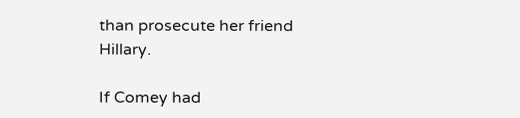than prosecute her friend Hillary.

If Comey had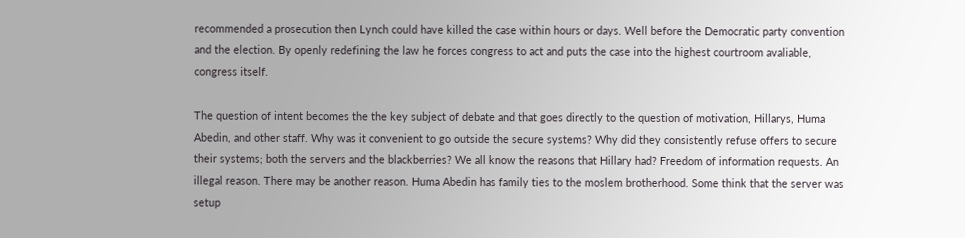recommended a prosecution then Lynch could have killed the case within hours or days. Well before the Democratic party convention and the election. By openly redefining the law he forces congress to act and puts the case into the highest courtroom avaliable, congress itself.

The question of intent becomes the the key subject of debate and that goes directly to the question of motivation, Hillarys, Huma Abedin, and other staff. Why was it convenient to go outside the secure systems? Why did they consistently refuse offers to secure their systems; both the servers and the blackberries? We all know the reasons that Hillary had? Freedom of information requests. An illegal reason. There may be another reason. Huma Abedin has family ties to the moslem brotherhood. Some think that the server was setup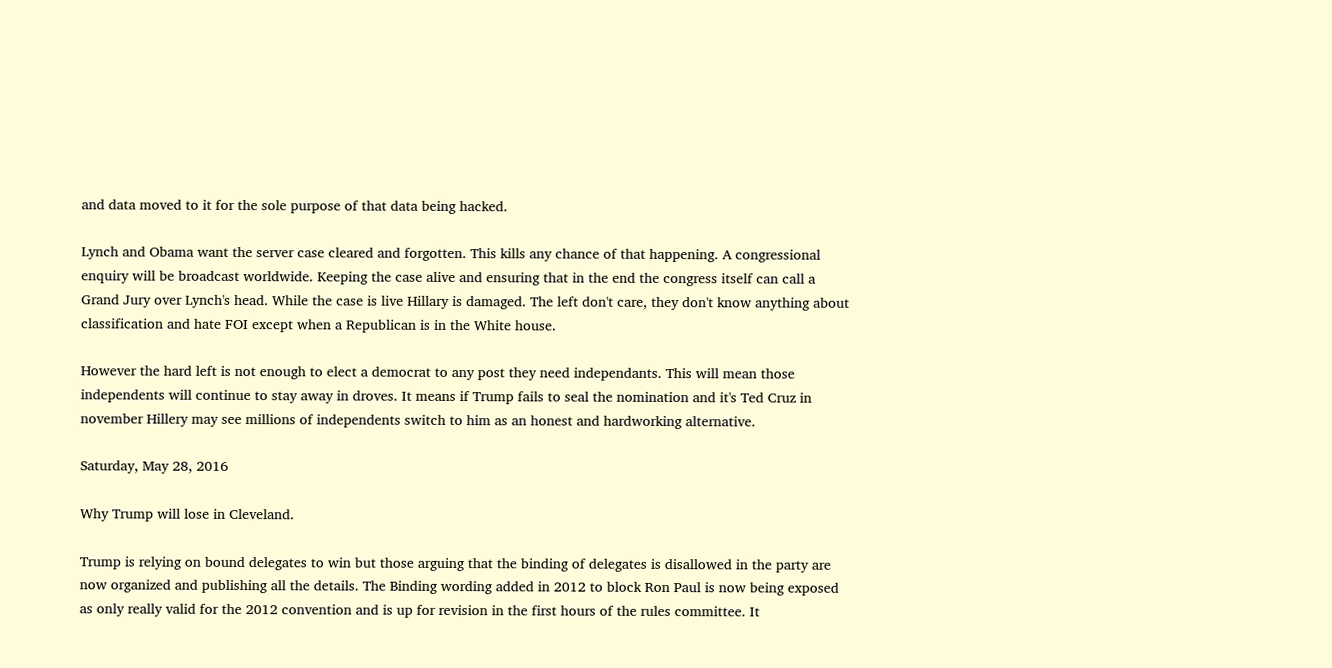and data moved to it for the sole purpose of that data being hacked.

Lynch and Obama want the server case cleared and forgotten. This kills any chance of that happening. A congressional enquiry will be broadcast worldwide. Keeping the case alive and ensuring that in the end the congress itself can call a Grand Jury over Lynch's head. While the case is live Hillary is damaged. The left don't care, they don't know anything about classification and hate FOI except when a Republican is in the White house.

However the hard left is not enough to elect a democrat to any post they need independants. This will mean those independents will continue to stay away in droves. It means if Trump fails to seal the nomination and it's Ted Cruz in november Hillery may see millions of independents switch to him as an honest and hardworking alternative.

Saturday, May 28, 2016

Why Trump will lose in Cleveland.

Trump is relying on bound delegates to win but those arguing that the binding of delegates is disallowed in the party are now organized and publishing all the details. The Binding wording added in 2012 to block Ron Paul is now being exposed as only really valid for the 2012 convention and is up for revision in the first hours of the rules committee. It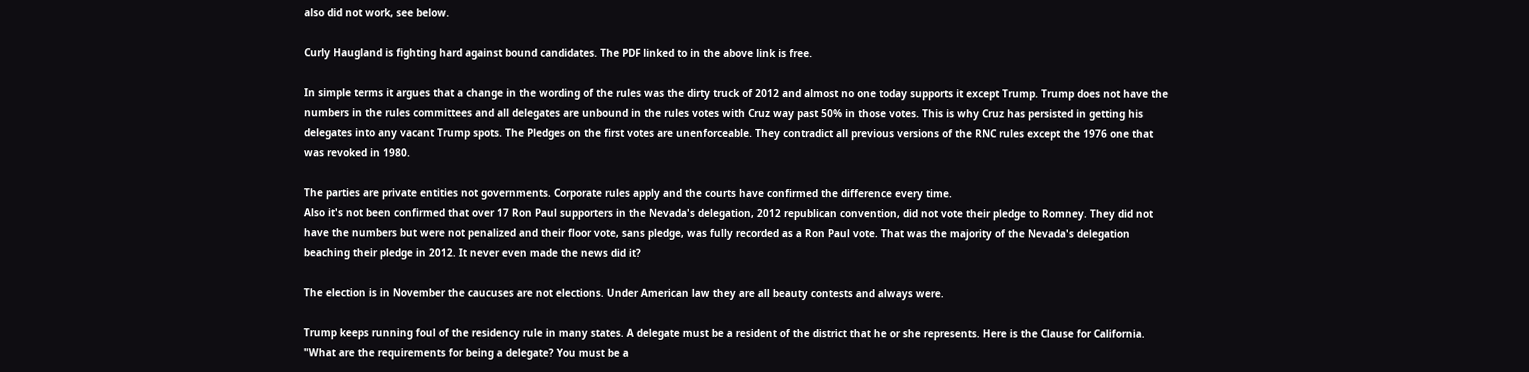also did not work, see below.

Curly Haugland is fighting hard against bound candidates. The PDF linked to in the above link is free.

In simple terms it argues that a change in the wording of the rules was the dirty truck of 2012 and almost no one today supports it except Trump. Trump does not have the numbers in the rules committees and all delegates are unbound in the rules votes with Cruz way past 50% in those votes. This is why Cruz has persisted in getting his delegates into any vacant Trump spots. The Pledges on the first votes are unenforceable. They contradict all previous versions of the RNC rules except the 1976 one that was revoked in 1980.

The parties are private entities not governments. Corporate rules apply and the courts have confirmed the difference every time.
Also it's not been confirmed that over 17 Ron Paul supporters in the Nevada's delegation, 2012 republican convention, did not vote their pledge to Romney. They did not have the numbers but were not penalized and their floor vote, sans pledge, was fully recorded as a Ron Paul vote. That was the majority of the Nevada's delegation beaching their pledge in 2012. It never even made the news did it?

The election is in November the caucuses are not elections. Under American law they are all beauty contests and always were.

Trump keeps running foul of the residency rule in many states. A delegate must be a resident of the district that he or she represents. Here is the Clause for California. "What are the requirements for being a delegate? You must be a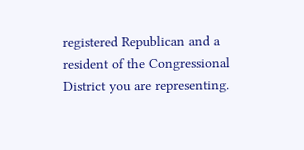registered Republican and a resident of the Congressional District you are representing.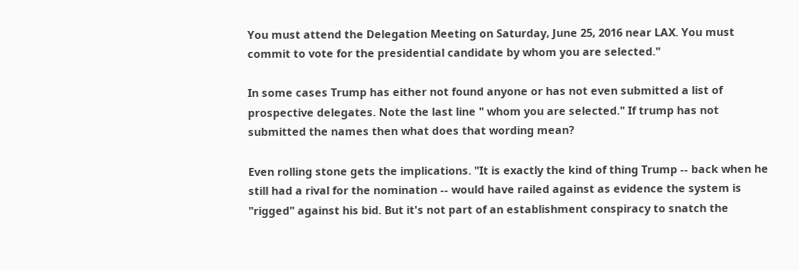You must attend the Delegation Meeting on Saturday, June 25, 2016 near LAX. You must commit to vote for the presidential candidate by whom you are selected."

In some cases Trump has either not found anyone or has not even submitted a list of prospective delegates. Note the last line " whom you are selected." If trump has not submitted the names then what does that wording mean?

Even rolling stone gets the implications. "It is exactly the kind of thing Trump -- back when he still had a rival for the nomination -- would have railed against as evidence the system is "rigged" against his bid. But it's not part of an establishment conspiracy to snatch the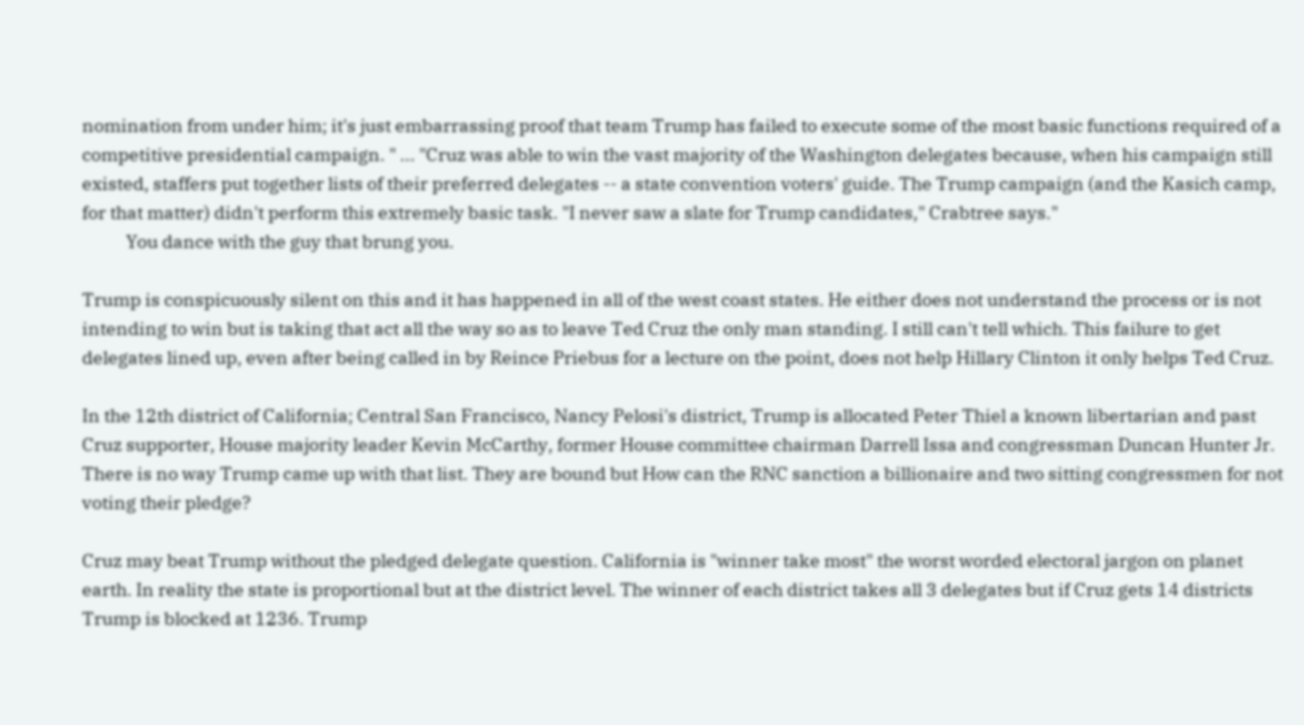nomination from under him; it's just embarrassing proof that team Trump has failed to execute some of the most basic functions required of a competitive presidential campaign. " ... "Cruz was able to win the vast majority of the Washington delegates because, when his campaign still existed, staffers put together lists of their preferred delegates -- a state convention voters' guide. The Trump campaign (and the Kasich camp, for that matter) didn't perform this extremely basic task. "I never saw a slate for Trump candidates," Crabtree says."
           You dance with the guy that brung you.

Trump is conspicuously silent on this and it has happened in all of the west coast states. He either does not understand the process or is not intending to win but is taking that act all the way so as to leave Ted Cruz the only man standing. I still can't tell which. This failure to get delegates lined up, even after being called in by Reince Priebus for a lecture on the point, does not help Hillary Clinton it only helps Ted Cruz.

In the 12th district of California; Central San Francisco, Nancy Pelosi's district, Trump is allocated Peter Thiel a known libertarian and past Cruz supporter, House majority leader Kevin McCarthy, former House committee chairman Darrell Issa and congressman Duncan Hunter Jr. There is no way Trump came up with that list. They are bound but How can the RNC sanction a billionaire and two sitting congressmen for not voting their pledge?

Cruz may beat Trump without the pledged delegate question. California is "winner take most" the worst worded electoral jargon on planet earth. In reality the state is proportional but at the district level. The winner of each district takes all 3 delegates but if Cruz gets 14 districts Trump is blocked at 1236. Trump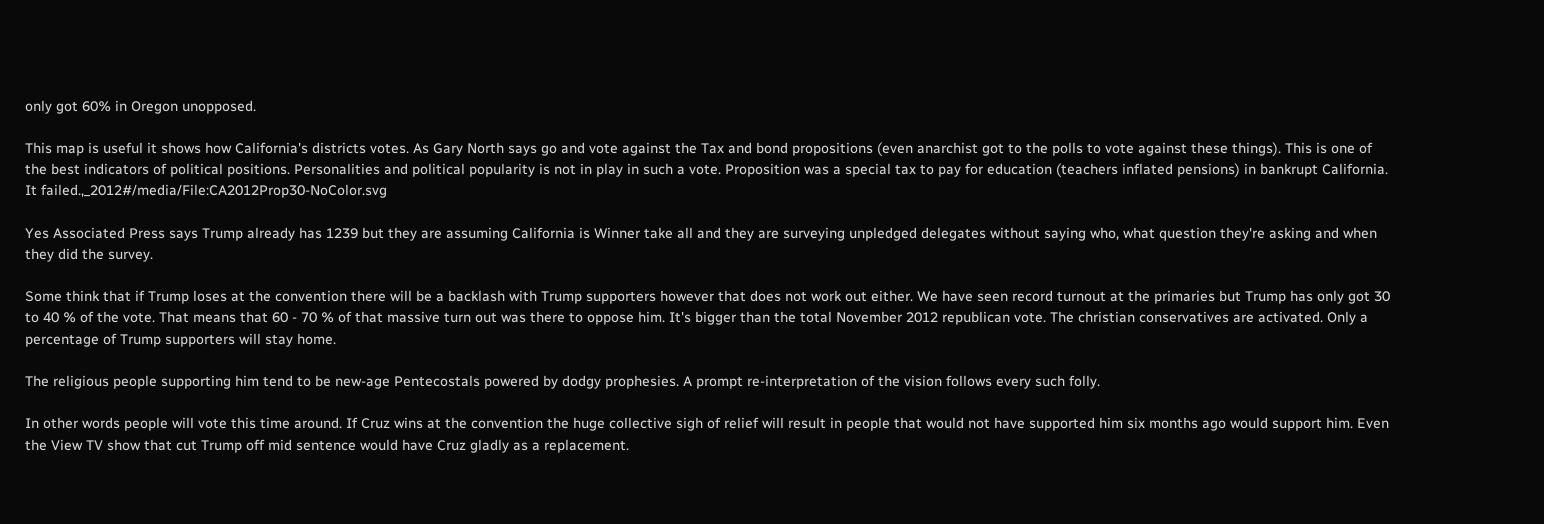only got 60% in Oregon unopposed.

This map is useful it shows how California's districts votes. As Gary North says go and vote against the Tax and bond propositions (even anarchist got to the polls to vote against these things). This is one of the best indicators of political positions. Personalities and political popularity is not in play in such a vote. Proposition was a special tax to pay for education (teachers inflated pensions) in bankrupt California. It failed.,_2012#/media/File:CA2012Prop30-NoColor.svg

Yes Associated Press says Trump already has 1239 but they are assuming California is Winner take all and they are surveying unpledged delegates without saying who, what question they're asking and when they did the survey.

Some think that if Trump loses at the convention there will be a backlash with Trump supporters however that does not work out either. We have seen record turnout at the primaries but Trump has only got 30 to 40 % of the vote. That means that 60 - 70 % of that massive turn out was there to oppose him. It's bigger than the total November 2012 republican vote. The christian conservatives are activated. Only a percentage of Trump supporters will stay home.

The religious people supporting him tend to be new-age Pentecostals powered by dodgy prophesies. A prompt re-interpretation of the vision follows every such folly.

In other words people will vote this time around. If Cruz wins at the convention the huge collective sigh of relief will result in people that would not have supported him six months ago would support him. Even the View TV show that cut Trump off mid sentence would have Cruz gladly as a replacement.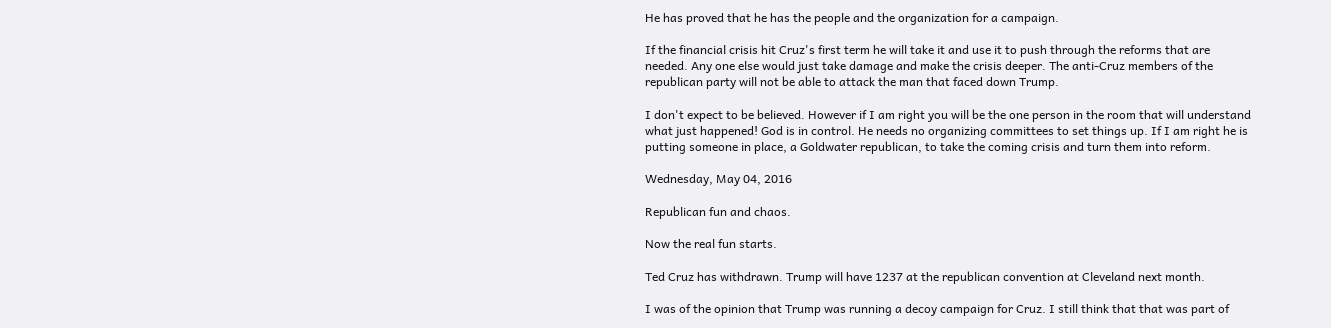He has proved that he has the people and the organization for a campaign.

If the financial crisis hit Cruz's first term he will take it and use it to push through the reforms that are needed. Any one else would just take damage and make the crisis deeper. The anti-Cruz members of the republican party will not be able to attack the man that faced down Trump.

I don't expect to be believed. However if I am right you will be the one person in the room that will understand what just happened! God is in control. He needs no organizing committees to set things up. If I am right he is putting someone in place, a Goldwater republican, to take the coming crisis and turn them into reform.

Wednesday, May 04, 2016

Republican fun and chaos.

Now the real fun starts.

Ted Cruz has withdrawn. Trump will have 1237 at the republican convention at Cleveland next month.

I was of the opinion that Trump was running a decoy campaign for Cruz. I still think that that was part of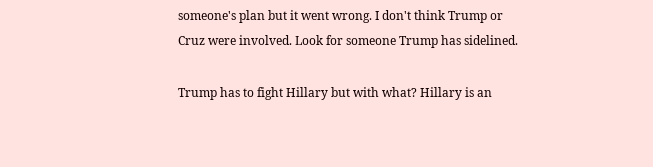someone's plan but it went wrong. I don't think Trump or Cruz were involved. Look for someone Trump has sidelined.

Trump has to fight Hillary but with what? Hillary is an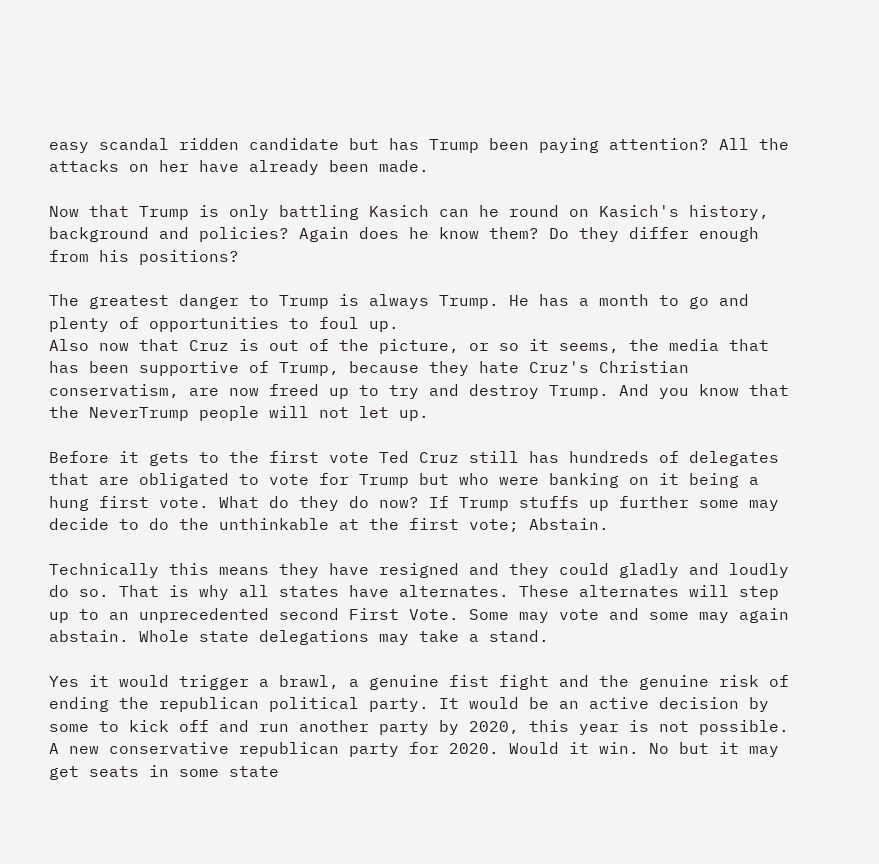easy scandal ridden candidate but has Trump been paying attention? All the attacks on her have already been made.

Now that Trump is only battling Kasich can he round on Kasich's history, background and policies? Again does he know them? Do they differ enough from his positions?

The greatest danger to Trump is always Trump. He has a month to go and plenty of opportunities to foul up.
Also now that Cruz is out of the picture, or so it seems, the media that has been supportive of Trump, because they hate Cruz's Christian conservatism, are now freed up to try and destroy Trump. And you know that the NeverTrump people will not let up.

Before it gets to the first vote Ted Cruz still has hundreds of delegates that are obligated to vote for Trump but who were banking on it being a hung first vote. What do they do now? If Trump stuffs up further some may decide to do the unthinkable at the first vote; Abstain.

Technically this means they have resigned and they could gladly and loudly do so. That is why all states have alternates. These alternates will step up to an unprecedented second First Vote. Some may vote and some may again abstain. Whole state delegations may take a stand.

Yes it would trigger a brawl, a genuine fist fight and the genuine risk of ending the republican political party. It would be an active decision by some to kick off and run another party by 2020, this year is not possible. A new conservative republican party for 2020. Would it win. No but it may get seats in some state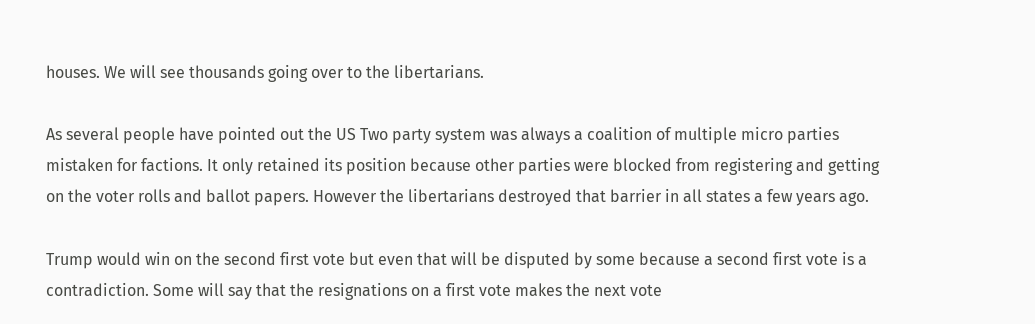houses. We will see thousands going over to the libertarians.

As several people have pointed out the US Two party system was always a coalition of multiple micro parties mistaken for factions. It only retained its position because other parties were blocked from registering and getting on the voter rolls and ballot papers. However the libertarians destroyed that barrier in all states a few years ago.

Trump would win on the second first vote but even that will be disputed by some because a second first vote is a contradiction. Some will say that the resignations on a first vote makes the next vote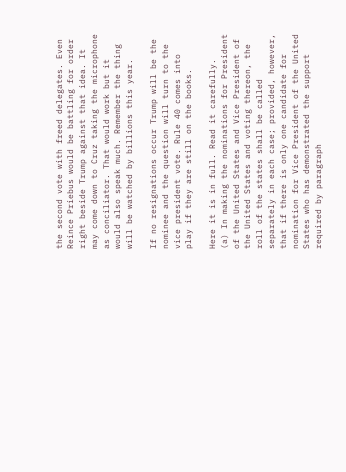the second vote with freed delegates. Even Reince Priebus would be battling for order right beside Trump against that idea. It may come down to Cruz taking the microphone as conciliator. That would work but it would also speak much. Remember the thing will be watched by billions this year.

If no resignations occur Trump will be the nominee and the question will turn to the vice president vote. Rule 40 comes into play if they are still on the books.

Here it is in full. Read it carefully.
(a) In making the nominations for President of the United States and Vice President of the United States and voting thereon, the roll of the states shall be called separately in each case; provided, however, that if there is only one candidate for nomination for Vice President of the United States who has demonstrated the support required by paragraph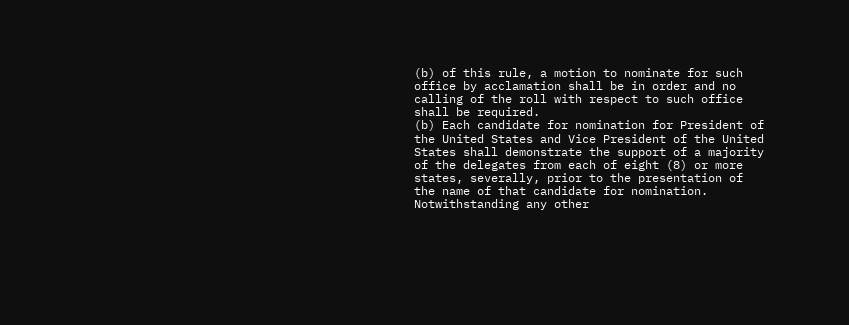(b) of this rule, a motion to nominate for such office by acclamation shall be in order and no calling of the roll with respect to such office shall be required.
(b) Each candidate for nomination for President of the United States and Vice President of the United States shall demonstrate the support of a majority of the delegates from each of eight (8) or more states, severally, prior to the presentation of the name of that candidate for nomination. Notwithstanding any other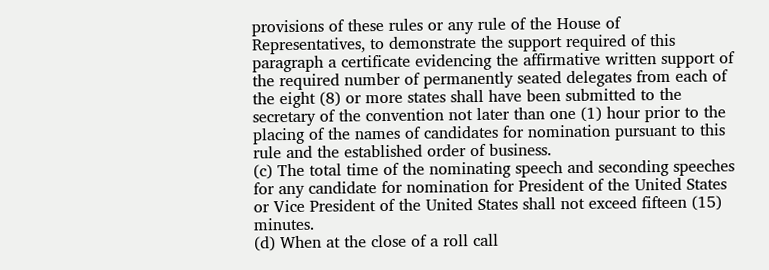provisions of these rules or any rule of the House of Representatives, to demonstrate the support required of this paragraph a certificate evidencing the affirmative written support of the required number of permanently seated delegates from each of the eight (8) or more states shall have been submitted to the secretary of the convention not later than one (1) hour prior to the placing of the names of candidates for nomination pursuant to this rule and the established order of business.
(c) The total time of the nominating speech and seconding speeches for any candidate for nomination for President of the United States or Vice President of the United States shall not exceed fifteen (15) minutes.
(d) When at the close of a roll call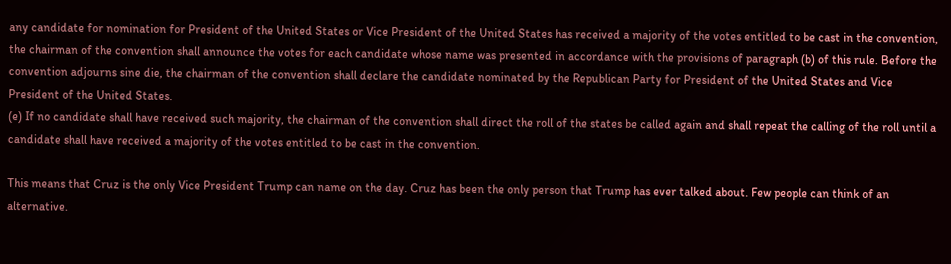any candidate for nomination for President of the United States or Vice President of the United States has received a majority of the votes entitled to be cast in the convention, the chairman of the convention shall announce the votes for each candidate whose name was presented in accordance with the provisions of paragraph (b) of this rule. Before the convention adjourns sine die, the chairman of the convention shall declare the candidate nominated by the Republican Party for President of the United States and Vice President of the United States.
(e) If no candidate shall have received such majority, the chairman of the convention shall direct the roll of the states be called again and shall repeat the calling of the roll until a candidate shall have received a majority of the votes entitled to be cast in the convention.

This means that Cruz is the only Vice President Trump can name on the day. Cruz has been the only person that Trump has ever talked about. Few people can think of an alternative.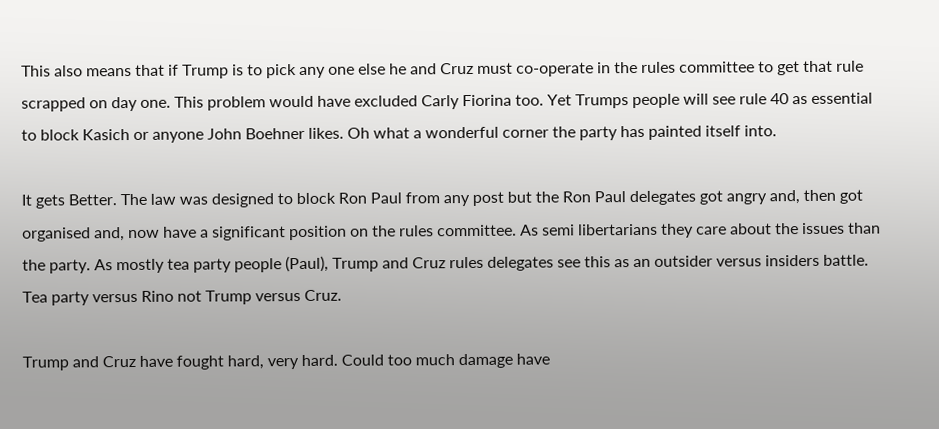This also means that if Trump is to pick any one else he and Cruz must co-operate in the rules committee to get that rule scrapped on day one. This problem would have excluded Carly Fiorina too. Yet Trumps people will see rule 40 as essential to block Kasich or anyone John Boehner likes. Oh what a wonderful corner the party has painted itself into.

It gets Better. The law was designed to block Ron Paul from any post but the Ron Paul delegates got angry and, then got organised and, now have a significant position on the rules committee. As semi libertarians they care about the issues than the party. As mostly tea party people (Paul), Trump and Cruz rules delegates see this as an outsider versus insiders battle. Tea party versus Rino not Trump versus Cruz.

Trump and Cruz have fought hard, very hard. Could too much damage have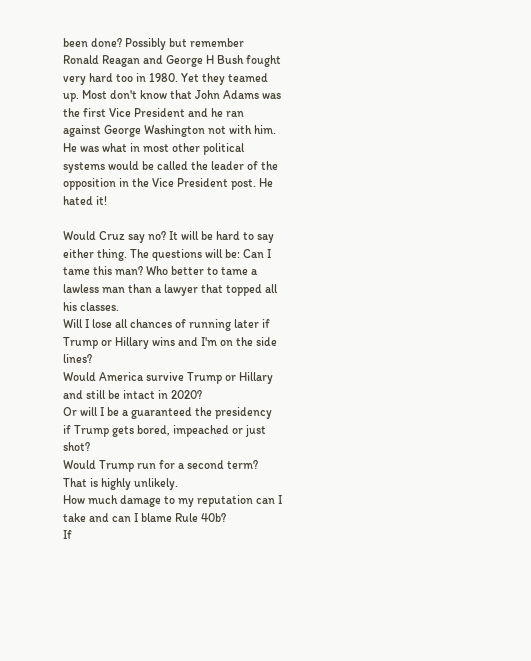been done? Possibly but remember Ronald Reagan and George H Bush fought very hard too in 1980. Yet they teamed up. Most don't know that John Adams was the first Vice President and he ran against George Washington not with him. He was what in most other political systems would be called the leader of the opposition in the Vice President post. He hated it!

Would Cruz say no? It will be hard to say either thing. The questions will be: Can I tame this man? Who better to tame a lawless man than a lawyer that topped all his classes.
Will I lose all chances of running later if Trump or Hillary wins and I'm on the side lines?
Would America survive Trump or Hillary and still be intact in 2020?
Or will I be a guaranteed the presidency if Trump gets bored, impeached or just shot?
Would Trump run for a second term? That is highly unlikely.
How much damage to my reputation can I take and can I blame Rule 40b?
If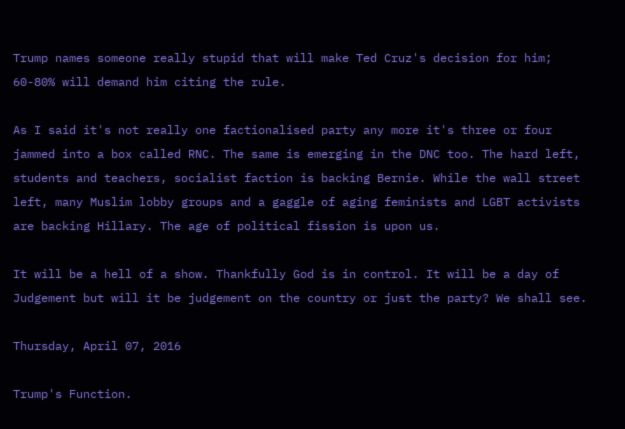Trump names someone really stupid that will make Ted Cruz's decision for him; 60-80% will demand him citing the rule.

As I said it's not really one factionalised party any more it's three or four jammed into a box called RNC. The same is emerging in the DNC too. The hard left, students and teachers, socialist faction is backing Bernie. While the wall street left, many Muslim lobby groups and a gaggle of aging feminists and LGBT activists are backing Hillary. The age of political fission is upon us.

It will be a hell of a show. Thankfully God is in control. It will be a day of Judgement but will it be judgement on the country or just the party? We shall see.

Thursday, April 07, 2016

Trump's Function.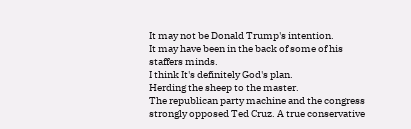It may not be Donald Trump's intention.
It may have been in the back of some of his staffers minds.
I think It's definitely God's plan.
Herding the sheep to the master.
The republican party machine and the congress strongly opposed Ted Cruz. A true conservative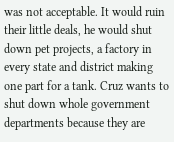was not acceptable. It would ruin their little deals, he would shut down pet projects, a factory in every state and district making one part for a tank. Cruz wants to shut down whole government departments because they are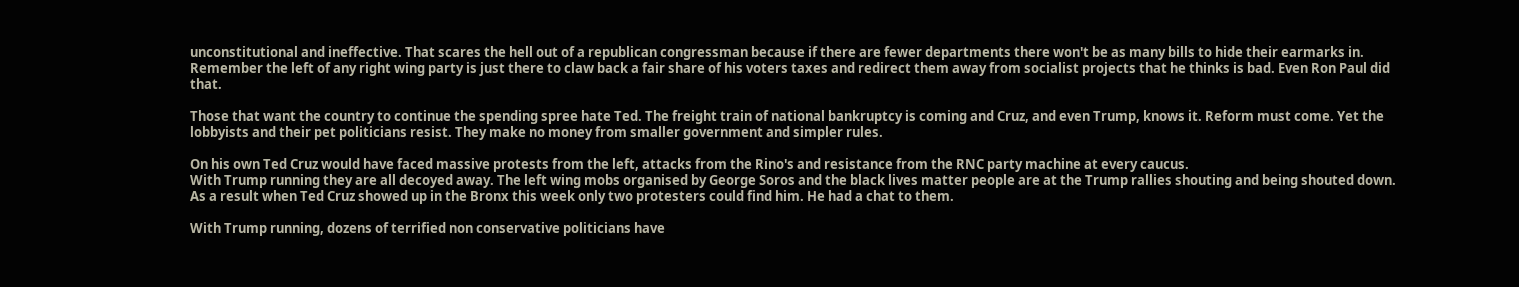unconstitutional and ineffective. That scares the hell out of a republican congressman because if there are fewer departments there won't be as many bills to hide their earmarks in. Remember the left of any right wing party is just there to claw back a fair share of his voters taxes and redirect them away from socialist projects that he thinks is bad. Even Ron Paul did that.

Those that want the country to continue the spending spree hate Ted. The freight train of national bankruptcy is coming and Cruz, and even Trump, knows it. Reform must come. Yet the lobbyists and their pet politicians resist. They make no money from smaller government and simpler rules.

On his own Ted Cruz would have faced massive protests from the left, attacks from the Rino's and resistance from the RNC party machine at every caucus.
With Trump running they are all decoyed away. The left wing mobs organised by George Soros and the black lives matter people are at the Trump rallies shouting and being shouted down. As a result when Ted Cruz showed up in the Bronx this week only two protesters could find him. He had a chat to them.

With Trump running, dozens of terrified non conservative politicians have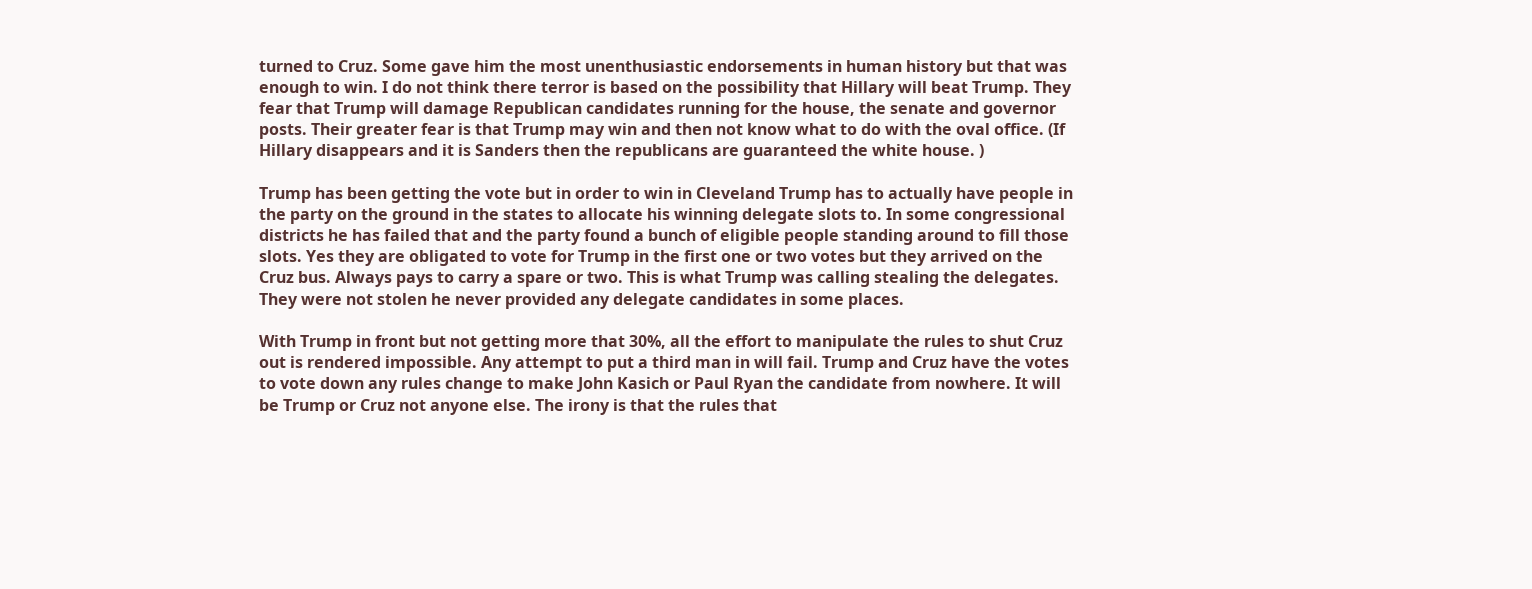turned to Cruz. Some gave him the most unenthusiastic endorsements in human history but that was enough to win. I do not think there terror is based on the possibility that Hillary will beat Trump. They fear that Trump will damage Republican candidates running for the house, the senate and governor posts. Their greater fear is that Trump may win and then not know what to do with the oval office. (If Hillary disappears and it is Sanders then the republicans are guaranteed the white house. )

Trump has been getting the vote but in order to win in Cleveland Trump has to actually have people in the party on the ground in the states to allocate his winning delegate slots to. In some congressional districts he has failed that and the party found a bunch of eligible people standing around to fill those slots. Yes they are obligated to vote for Trump in the first one or two votes but they arrived on the Cruz bus. Always pays to carry a spare or two. This is what Trump was calling stealing the delegates. They were not stolen he never provided any delegate candidates in some places.

With Trump in front but not getting more that 30%, all the effort to manipulate the rules to shut Cruz out is rendered impossible. Any attempt to put a third man in will fail. Trump and Cruz have the votes to vote down any rules change to make John Kasich or Paul Ryan the candidate from nowhere. It will be Trump or Cruz not anyone else. The irony is that the rules that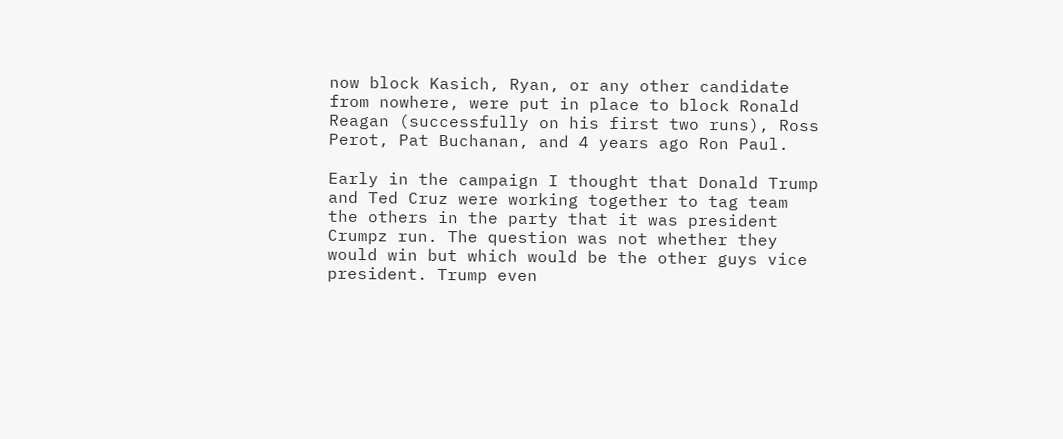now block Kasich, Ryan, or any other candidate from nowhere, were put in place to block Ronald Reagan (successfully on his first two runs), Ross Perot, Pat Buchanan, and 4 years ago Ron Paul.

Early in the campaign I thought that Donald Trump and Ted Cruz were working together to tag team the others in the party that it was president Crumpz run. The question was not whether they would win but which would be the other guys vice president. Trump even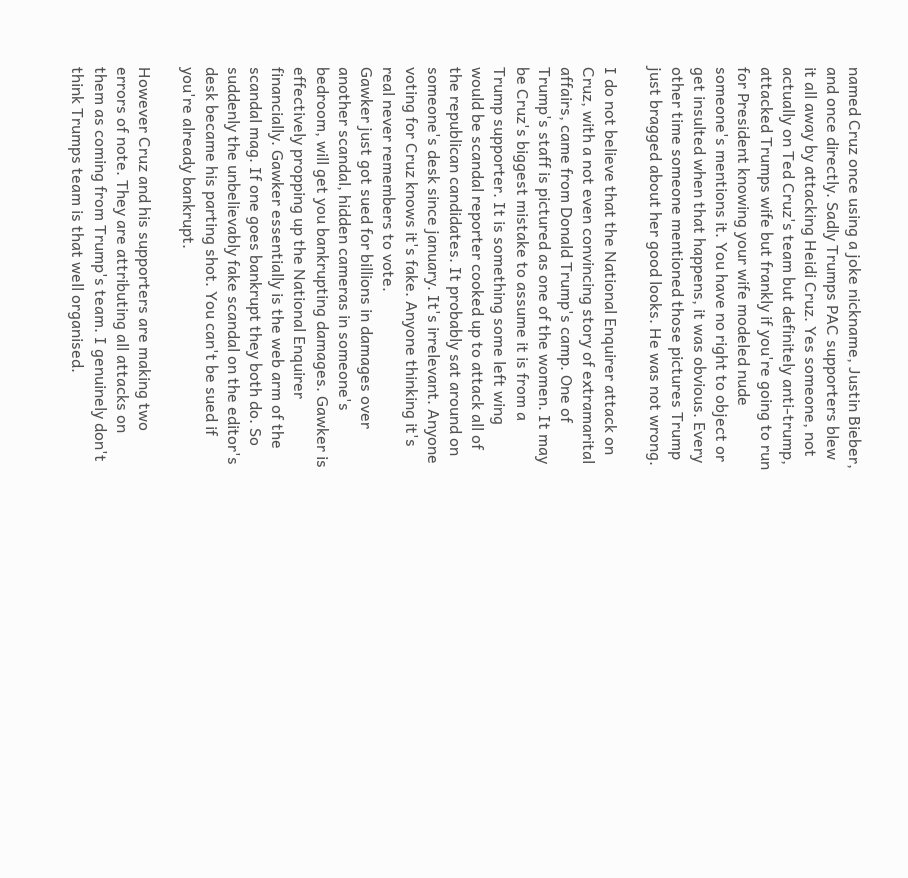named Cruz once using a joke nickname, Justin Bieber, and once directly. Sadly Trumps PAC supporters blew it all away by attacking Heidi Cruz. Yes someone, not actually on Ted Cruz's team but definitely anti-trump, attacked Trumps wife but frankly if you're going to run for President knowing your wife modeled nude someone's mentions it. You have no right to object or get insulted when that happens, it was obvious. Every other time someone mentioned those pictures Trump just bragged about her good looks. He was not wrong.

I do not believe that the National Enquirer attack on Cruz, with a not even convincing story of extramarital affairs, came from Donald Trump's camp. One of Trump's staff is pictured as one of the women. It may be Cruz's biggest mistake to assume it is from a Trump supporter. It is something some left wing would be scandal reporter cooked up to attack all of the republican candidates. It probably sat around on someone's desk since january. It's irrelevant. Anyone voting for Cruz knows it's fake. Anyone thinking it's real never remembers to vote.
Gawker just got sued for billions in damages over another scandal, hidden cameras in someone's bedroom, will get you bankrupting damages. Gawker is effectively propping up the National Enquirer financially. Gawker essentially is the web arm of the scandal mag. If one goes bankrupt they both do. So suddenly the unbelievably fake scandal on the editor's desk became his parting shot. You can't be sued if you're already bankrupt.

However Cruz and his supporters are making two errors of note. They are attributing all attacks on them as coming from Trump's team. I genuinely don't think Trumps team is that well organised.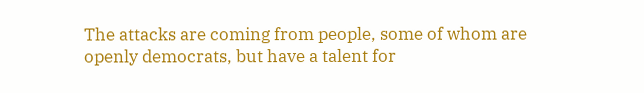The attacks are coming from people, some of whom are openly democrats, but have a talent for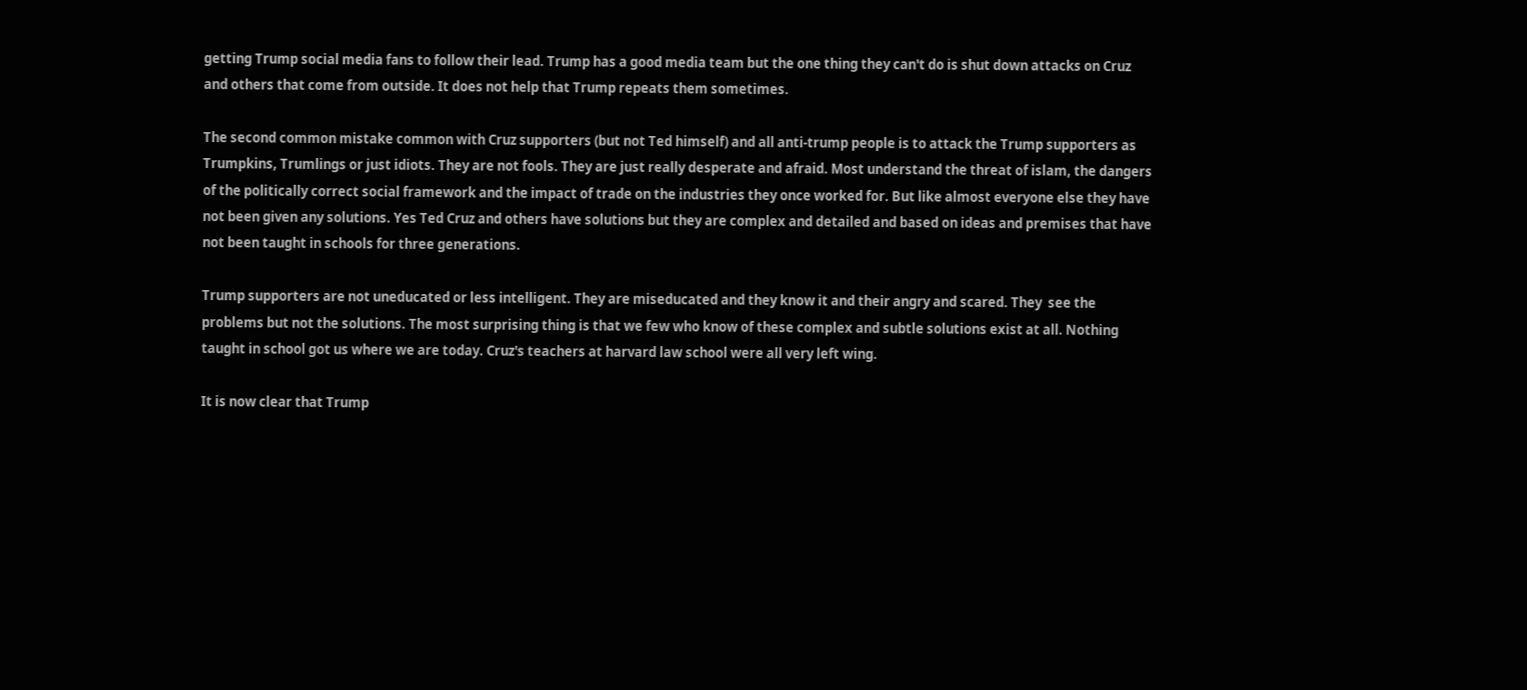getting Trump social media fans to follow their lead. Trump has a good media team but the one thing they can't do is shut down attacks on Cruz and others that come from outside. It does not help that Trump repeats them sometimes.

The second common mistake common with Cruz supporters (but not Ted himself) and all anti-trump people is to attack the Trump supporters as Trumpkins, Trumlings or just idiots. They are not fools. They are just really desperate and afraid. Most understand the threat of islam, the dangers of the politically correct social framework and the impact of trade on the industries they once worked for. But like almost everyone else they have not been given any solutions. Yes Ted Cruz and others have solutions but they are complex and detailed and based on ideas and premises that have not been taught in schools for three generations.

Trump supporters are not uneducated or less intelligent. They are miseducated and they know it and their angry and scared. They  see the problems but not the solutions. The most surprising thing is that we few who know of these complex and subtle solutions exist at all. Nothing taught in school got us where we are today. Cruz's teachers at harvard law school were all very left wing.

It is now clear that Trump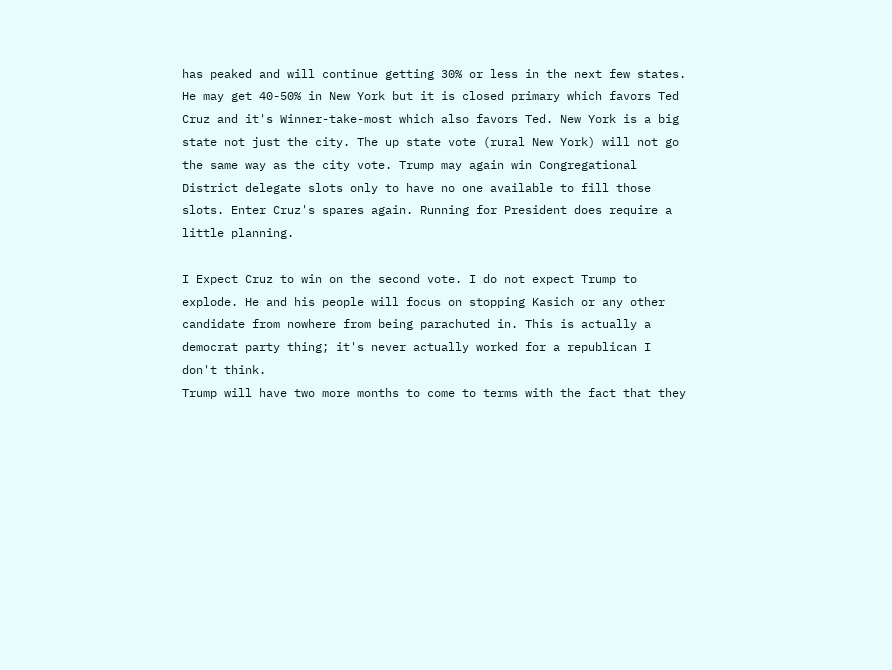has peaked and will continue getting 30% or less in the next few states. He may get 40-50% in New York but it is closed primary which favors Ted Cruz and it's Winner-take-most which also favors Ted. New York is a big state not just the city. The up state vote (rural New York) will not go the same way as the city vote. Trump may again win Congregational District delegate slots only to have no one available to fill those slots. Enter Cruz's spares again. Running for President does require a little planning.

I Expect Cruz to win on the second vote. I do not expect Trump to explode. He and his people will focus on stopping Kasich or any other candidate from nowhere from being parachuted in. This is actually a democrat party thing; it's never actually worked for a republican I don't think.
Trump will have two more months to come to terms with the fact that they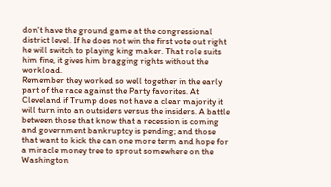don't have the ground game at the congressional district level. If he does not win the first vote out right he will switch to playing king maker. That role suits him fine, it gives him bragging rights without the workload.
Remember they worked so well together in the early part of the race against the Party favorites. At Cleveland if Trump does not have a clear majority it will turn into an outsiders versus the insiders. A battle between those that know that a recession is coming and government bankruptcy is pending; and those that want to kick the can one more term and hope for a miracle money tree to sprout somewhere on the Washington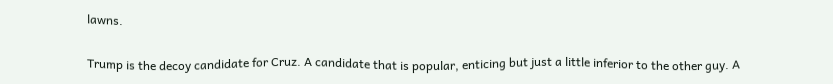lawns.

Trump is the decoy candidate for Cruz. A candidate that is popular, enticing but just a little inferior to the other guy. A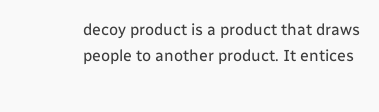decoy product is a product that draws people to another product. It entices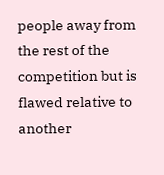people away from the rest of the competition but is flawed relative to another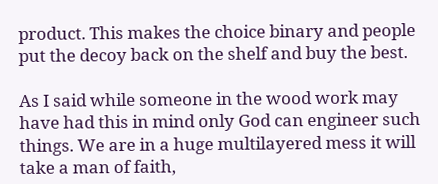product. This makes the choice binary and people put the decoy back on the shelf and buy the best.

As I said while someone in the wood work may have had this in mind only God can engineer such things. We are in a huge multilayered mess it will take a man of faith,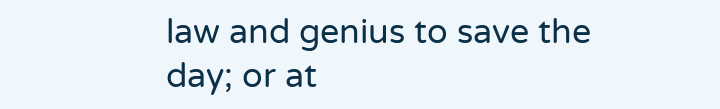law and genius to save the day; or at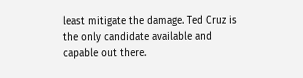least mitigate the damage. Ted Cruz is the only candidate available and capable out there.